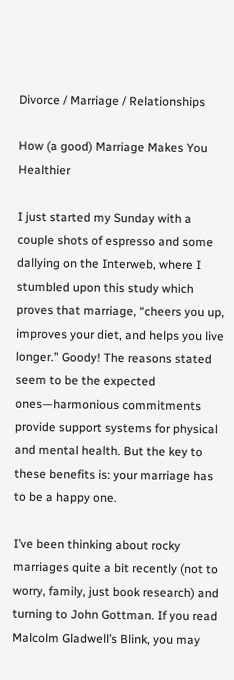Divorce / Marriage / Relationships

How (a good) Marriage Makes You Healthier

I just started my Sunday with a couple shots of espresso and some dallying on the Interweb, where I stumbled upon this study which proves that marriage, “cheers you up, improves your diet, and helps you live longer.” Goody! The reasons stated seem to be the expected ones—harmonious commitments provide support systems for physical and mental health. But the key to these benefits is: your marriage has to be a happy one.

I’ve been thinking about rocky marriages quite a bit recently (not to worry, family, just book research) and turning to John Gottman. If you read Malcolm Gladwell’s Blink, you may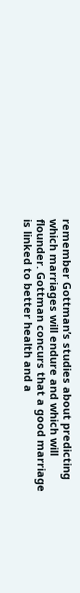remember Gottman’s studies about predicting which marriages will endure and which will flounder. Gottman concurs that a good marriage is linked to better health and a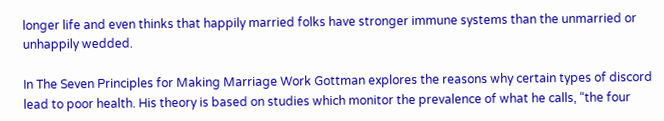longer life and even thinks that happily married folks have stronger immune systems than the unmarried or unhappily wedded.

In The Seven Principles for Making Marriage Work Gottman explores the reasons why certain types of discord lead to poor health. His theory is based on studies which monitor the prevalence of what he calls, “the four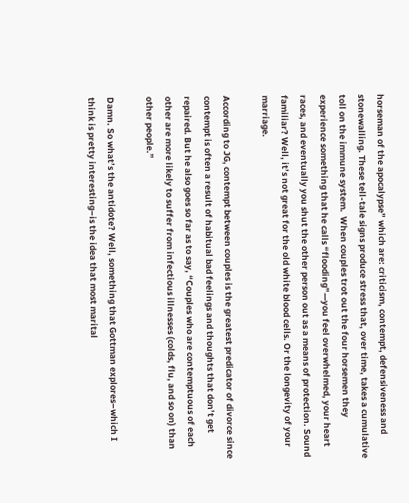horseman of the apocalypse” which are: criticism, contempt, defensiveness and stonewalling. These tell-tale signs produce stress that, over time, takes a cumulative toll on the immune system.  When couples trot out the four horsemen they experience something that he calls “flooding”—you feel overwhelmed, your heart races, and eventually you shut the other person out as a means of protection. Sound familiar? Well, it’s not great for the old white blood cells. Or the longevity of your marriage.

According to JG, contempt between couples is the greatest predicator of divorce since contempt is often a result of habitual bad feelings and thoughts that don’t get repaired. But he also goes so far as to say, “Couples who are contemptuous of each other are more likely to suffer from infectious illnesses (colds, flu, and so on) than other people.”

Damn. So what’s the antidote? Well, something that Gottman explores–which I think is pretty interesting–is the idea that most marital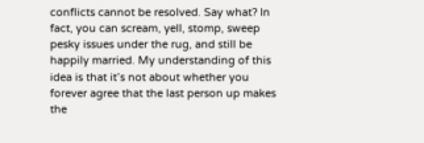conflicts cannot be resolved. Say what? In fact, you can scream, yell, stomp, sweep pesky issues under the rug, and still be happily married. My understanding of this idea is that it’s not about whether you forever agree that the last person up makes the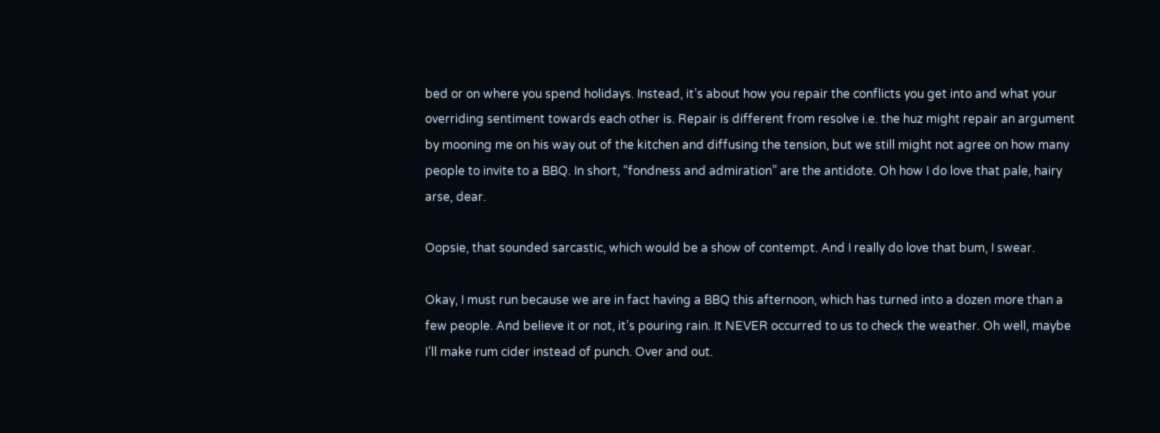bed or on where you spend holidays. Instead, it’s about how you repair the conflicts you get into and what your overriding sentiment towards each other is. Repair is different from resolve i.e. the huz might repair an argument by mooning me on his way out of the kitchen and diffusing the tension, but we still might not agree on how many people to invite to a BBQ. In short, “fondness and admiration” are the antidote. Oh how I do love that pale, hairy arse, dear.

Oopsie, that sounded sarcastic, which would be a show of contempt. And I really do love that bum, I swear.

Okay, I must run because we are in fact having a BBQ this afternoon, which has turned into a dozen more than a few people. And believe it or not, it’s pouring rain. It NEVER occurred to us to check the weather. Oh well, maybe I’ll make rum cider instead of punch. Over and out.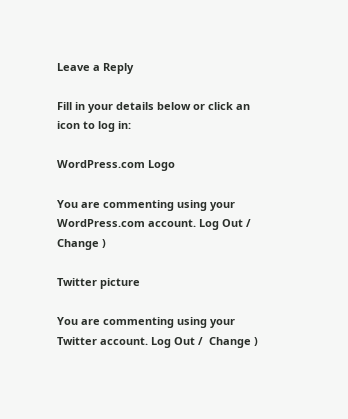Leave a Reply

Fill in your details below or click an icon to log in:

WordPress.com Logo

You are commenting using your WordPress.com account. Log Out /  Change )

Twitter picture

You are commenting using your Twitter account. Log Out /  Change )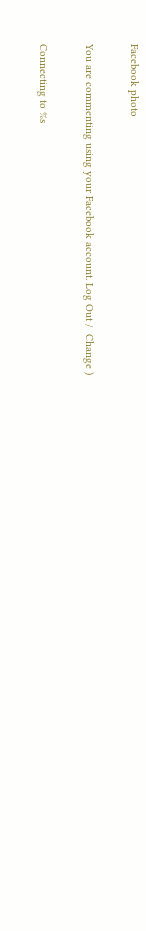Facebook photo

You are commenting using your Facebook account. Log Out /  Change )

Connecting to %s